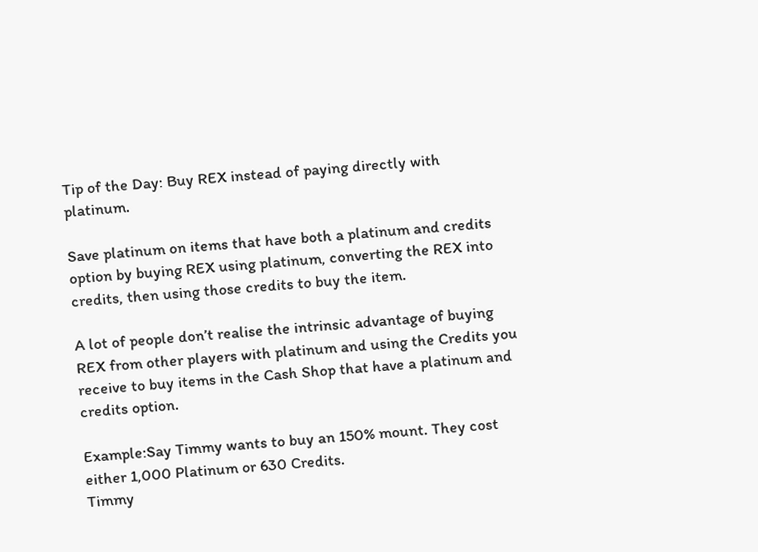Tip of the Day: Buy REX instead of paying directly with platinum.

Save platinum on items that have both a platinum and credits option by buying REX using platinum, converting the REX into credits, then using those credits to buy the item.

A lot of people don’t realise the intrinsic advantage of buying REX from other players with platinum and using the Credits you receive to buy items in the Cash Shop that have a platinum and credits option.

Example:Say Timmy wants to buy an 150% mount. They cost either 1,000 Platinum or 630 Credits.
Timmy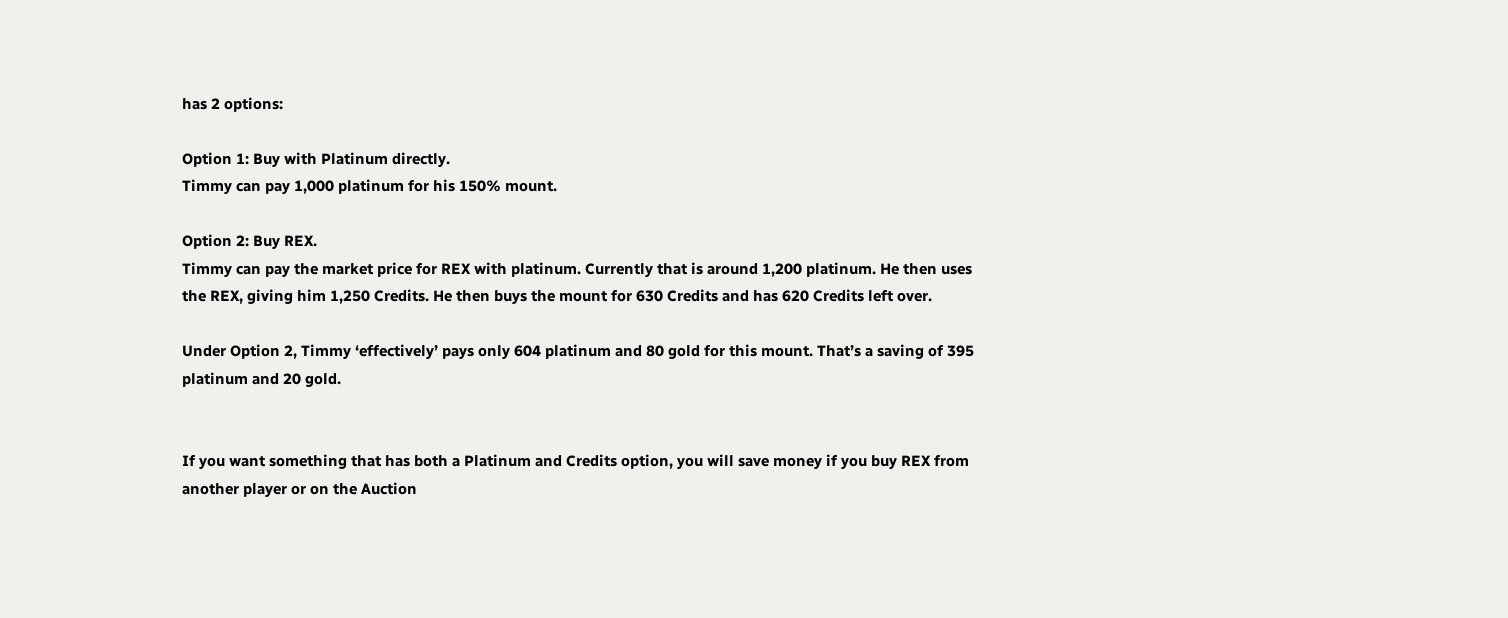has 2 options:

Option 1: Buy with Platinum directly.
Timmy can pay 1,000 platinum for his 150% mount.

Option 2: Buy REX.
Timmy can pay the market price for REX with platinum. Currently that is around 1,200 platinum. He then uses the REX, giving him 1,250 Credits. He then buys the mount for 630 Credits and has 620 Credits left over.

Under Option 2, Timmy ‘effectively’ pays only 604 platinum and 80 gold for this mount. That’s a saving of 395 platinum and 20 gold.


If you want something that has both a Platinum and Credits option, you will save money if you buy REX from another player or on the Auction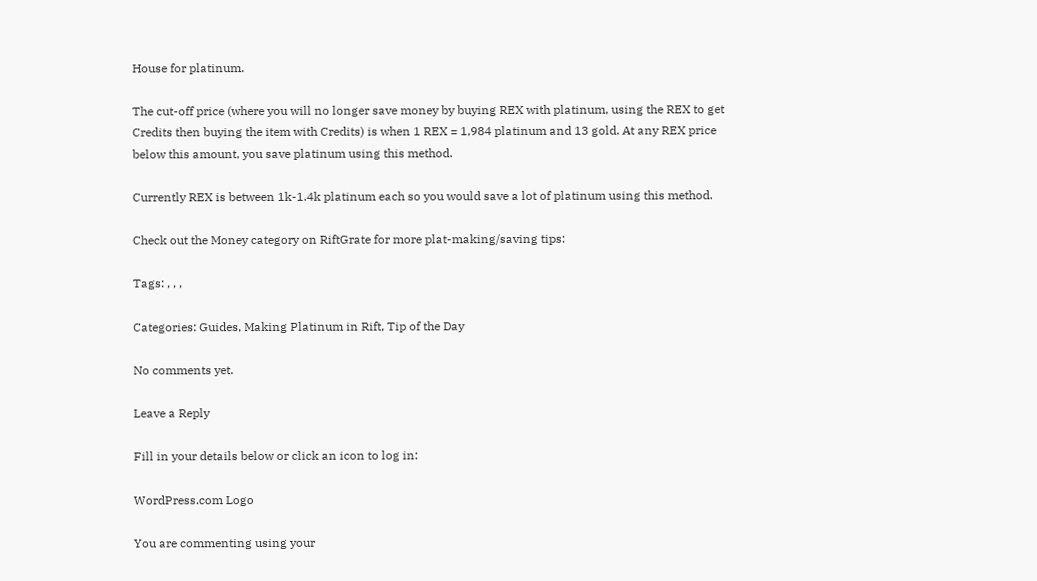House for platinum.

The cut-off price (where you will no longer save money by buying REX with platinum, using the REX to get Credits then buying the item with Credits) is when 1 REX = 1,984 platinum and 13 gold. At any REX price below this amount, you save platinum using this method.

Currently REX is between 1k-1.4k platinum each so you would save a lot of platinum using this method.

Check out the Money category on RiftGrate for more plat-making/saving tips:

Tags: , , ,

Categories: Guides, Making Platinum in Rift, Tip of the Day

No comments yet.

Leave a Reply

Fill in your details below or click an icon to log in:

WordPress.com Logo

You are commenting using your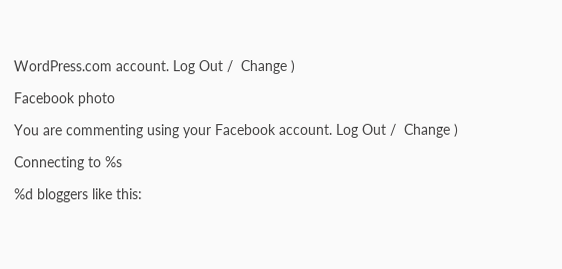WordPress.com account. Log Out /  Change )

Facebook photo

You are commenting using your Facebook account. Log Out /  Change )

Connecting to %s

%d bloggers like this: